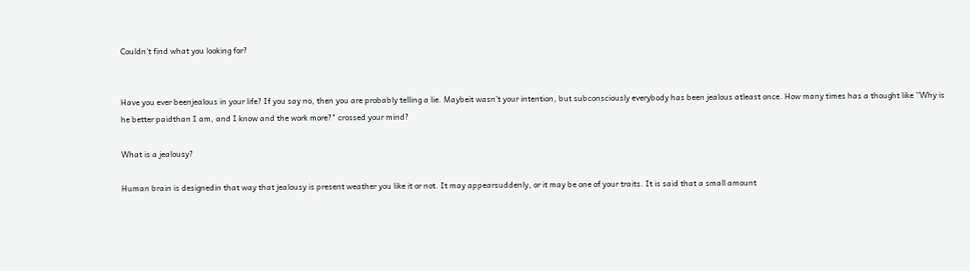Couldn't find what you looking for?


Have you ever beenjealous in your life? If you say no, then you are probably telling a lie. Maybeit wasn’t your intention, but subconsciously everybody has been jealous atleast once. How many times has a thought like ''Why is he better paidthan I am, and I know and the work more?" crossed your mind?

What is a jealousy?

Human brain is designedin that way that jealousy is present weather you like it or not. It may appearsuddenly, or it may be one of your traits. It is said that a small amount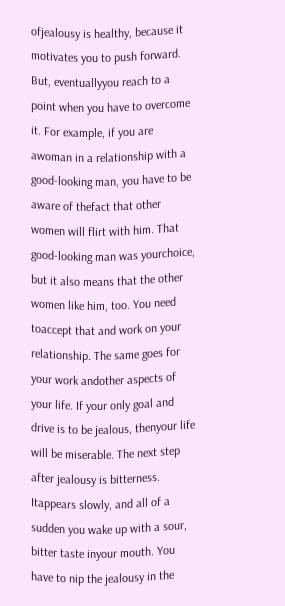ofjealousy is healthy, because it motivates you to push forward. But, eventuallyyou reach to a point when you have to overcome it. For example, if you are awoman in a relationship with a good-looking man, you have to be aware of thefact that other women will flirt with him. That good-looking man was yourchoice, but it also means that the other women like him, too. You need toaccept that and work on your relationship. The same goes for your work andother aspects of your life. If your only goal and drive is to be jealous, thenyour life will be miserable. The next step after jealousy is bitterness. Itappears slowly, and all of a sudden you wake up with a sour, bitter taste inyour mouth. You have to nip the jealousy in the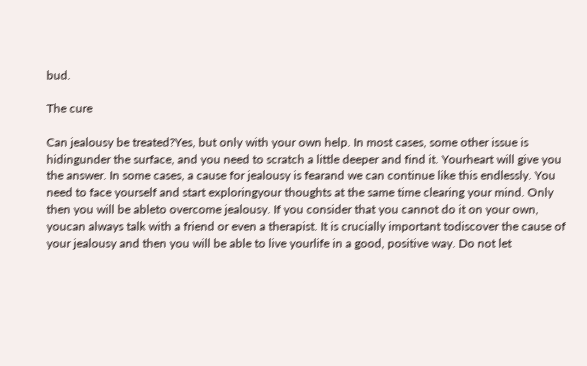bud.

The cure

Can jealousy be treated?Yes, but only with your own help. In most cases, some other issue is hidingunder the surface, and you need to scratch a little deeper and find it. Yourheart will give you the answer. In some cases, a cause for jealousy is fearand we can continue like this endlessly. You need to face yourself and start exploringyour thoughts at the same time clearing your mind. Only then you will be ableto overcome jealousy. If you consider that you cannot do it on your own, youcan always talk with a friend or even a therapist. It is crucially important todiscover the cause of your jealousy and then you will be able to live yourlife in a good, positive way. Do not let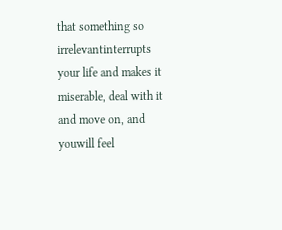that something so irrelevantinterrupts your life and makes it miserable, deal with it and move on, and youwill feel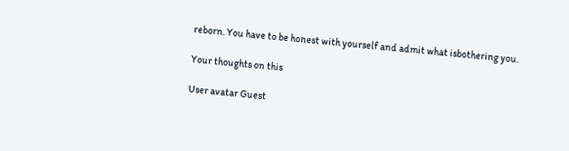reborn. You have to be honest with yourself and admit what isbothering you.

Your thoughts on this

User avatar Guest